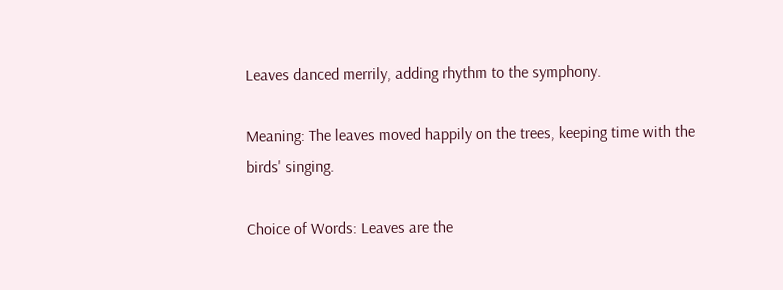Leaves danced merrily, adding rhythm to the symphony.

Meaning: The leaves moved happily on the trees, keeping time with the birds' singing.

Choice of Words: Leaves are the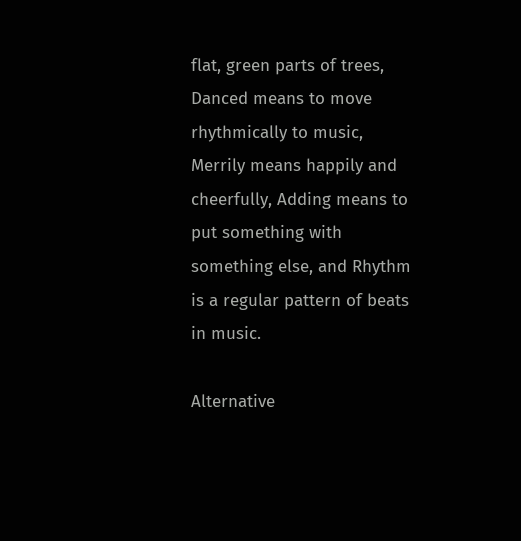flat, green parts of trees, Danced means to move rhythmically to music, Merrily means happily and cheerfully, Adding means to put something with something else, and Rhythm is a regular pattern of beats in music.

Alternative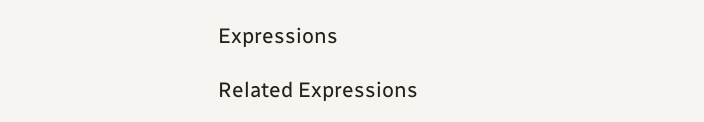Expressions

Related Expressions